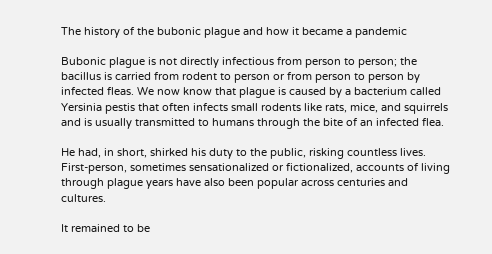The history of the bubonic plague and how it became a pandemic

Bubonic plague is not directly infectious from person to person; the bacillus is carried from rodent to person or from person to person by infected fleas. We now know that plague is caused by a bacterium called Yersinia pestis that often infects small rodents like rats, mice, and squirrels and is usually transmitted to humans through the bite of an infected flea.

He had, in short, shirked his duty to the public, risking countless lives. First-person, sometimes sensationalized or fictionalized, accounts of living through plague years have also been popular across centuries and cultures.

It remained to be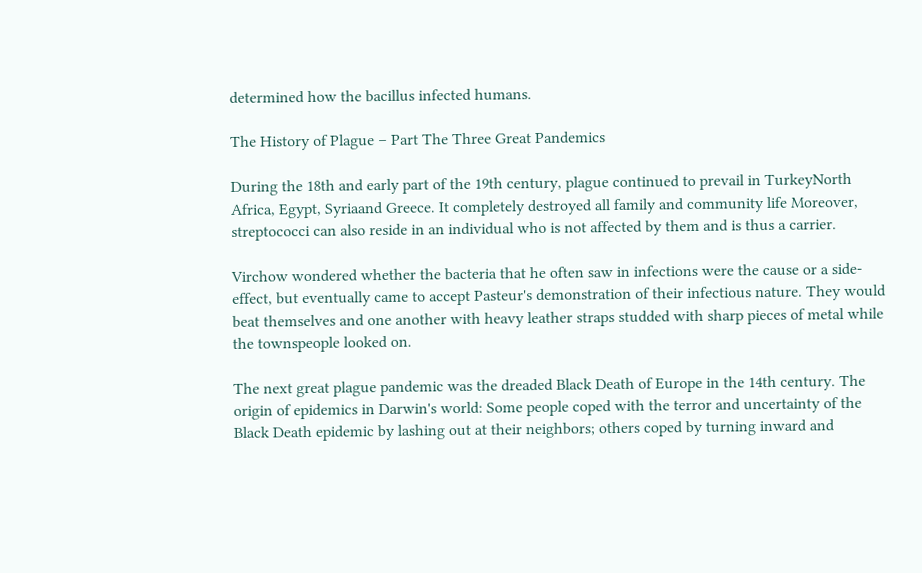determined how the bacillus infected humans.

The History of Plague – Part The Three Great Pandemics

During the 18th and early part of the 19th century, plague continued to prevail in TurkeyNorth Africa, Egypt, Syriaand Greece. It completely destroyed all family and community life Moreover, streptococci can also reside in an individual who is not affected by them and is thus a carrier.

Virchow wondered whether the bacteria that he often saw in infections were the cause or a side-effect, but eventually came to accept Pasteur's demonstration of their infectious nature. They would beat themselves and one another with heavy leather straps studded with sharp pieces of metal while the townspeople looked on.

The next great plague pandemic was the dreaded Black Death of Europe in the 14th century. The origin of epidemics in Darwin's world: Some people coped with the terror and uncertainty of the Black Death epidemic by lashing out at their neighbors; others coped by turning inward and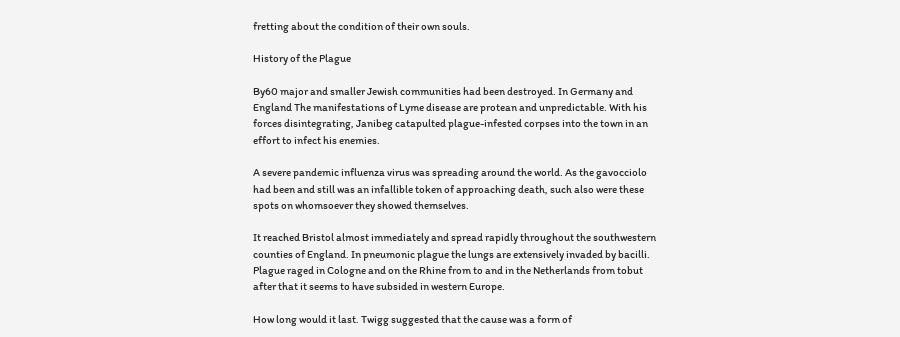fretting about the condition of their own souls.

History of the Plague

By60 major and smaller Jewish communities had been destroyed. In Germany and England The manifestations of Lyme disease are protean and unpredictable. With his forces disintegrating, Janibeg catapulted plague-infested corpses into the town in an effort to infect his enemies.

A severe pandemic influenza virus was spreading around the world. As the gavocciolo had been and still was an infallible token of approaching death, such also were these spots on whomsoever they showed themselves.

It reached Bristol almost immediately and spread rapidly throughout the southwestern counties of England. In pneumonic plague the lungs are extensively invaded by bacilli. Plague raged in Cologne and on the Rhine from to and in the Netherlands from tobut after that it seems to have subsided in western Europe.

How long would it last. Twigg suggested that the cause was a form of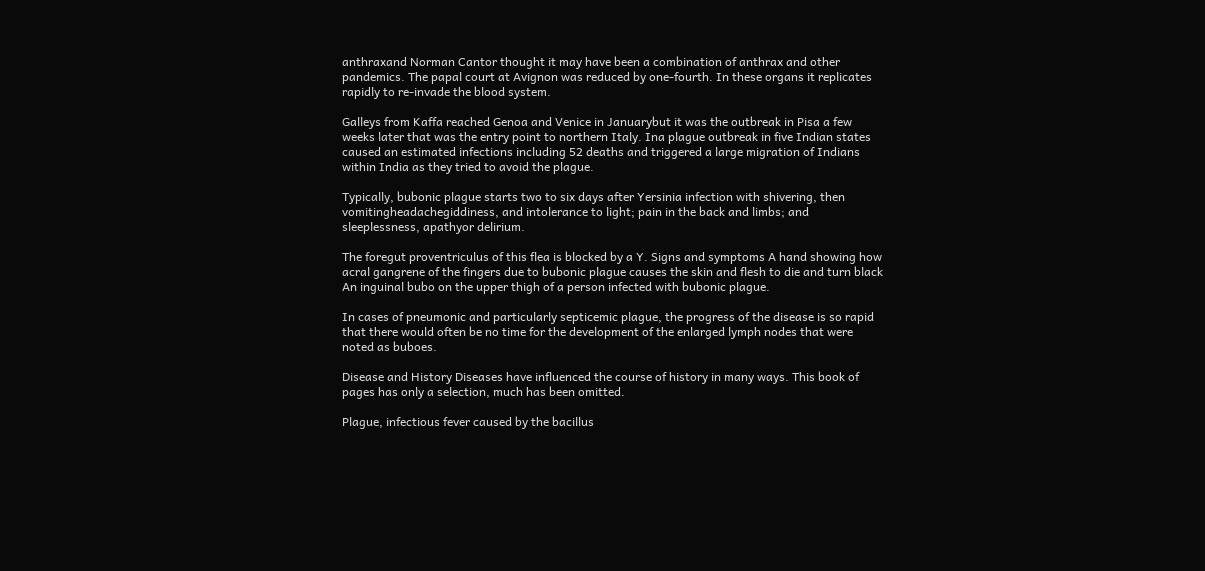anthraxand Norman Cantor thought it may have been a combination of anthrax and other pandemics. The papal court at Avignon was reduced by one-fourth. In these organs it replicates rapidly to re-invade the blood system.

Galleys from Kaffa reached Genoa and Venice in Januarybut it was the outbreak in Pisa a few weeks later that was the entry point to northern Italy. Ina plague outbreak in five Indian states caused an estimated infections including 52 deaths and triggered a large migration of Indians within India as they tried to avoid the plague.

Typically, bubonic plague starts two to six days after Yersinia infection with shivering, then vomitingheadachegiddiness, and intolerance to light; pain in the back and limbs; and sleeplessness, apathyor delirium.

The foregut proventriculus of this flea is blocked by a Y. Signs and symptoms A hand showing how acral gangrene of the fingers due to bubonic plague causes the skin and flesh to die and turn black An inguinal bubo on the upper thigh of a person infected with bubonic plague.

In cases of pneumonic and particularly septicemic plague, the progress of the disease is so rapid that there would often be no time for the development of the enlarged lymph nodes that were noted as buboes.

Disease and History Diseases have influenced the course of history in many ways. This book of pages has only a selection, much has been omitted.

Plague, infectious fever caused by the bacillus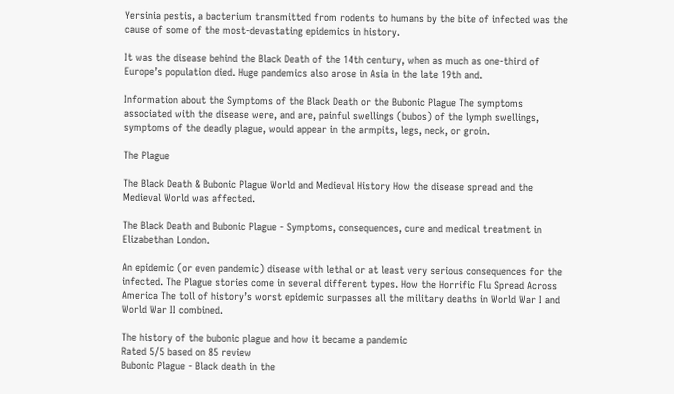Yersinia pestis, a bacterium transmitted from rodents to humans by the bite of infected was the cause of some of the most-devastating epidemics in history.

It was the disease behind the Black Death of the 14th century, when as much as one-third of Europe’s population died. Huge pandemics also arose in Asia in the late 19th and.

Information about the Symptoms of the Black Death or the Bubonic Plague The symptoms associated with the disease were, and are, painful swellings (bubos) of the lymph swellings, symptoms of the deadly plague, would appear in the armpits, legs, neck, or groin.

The Plague

The Black Death & Bubonic Plague World and Medieval History How the disease spread and the Medieval World was affected.

The Black Death and Bubonic Plague - Symptoms, consequences, cure and medical treatment in Elizabethan London.

An epidemic (or even pandemic) disease with lethal or at least very serious consequences for the infected. The Plague stories come in several different types. How the Horrific Flu Spread Across America The toll of history’s worst epidemic surpasses all the military deaths in World War I and World War II combined.

The history of the bubonic plague and how it became a pandemic
Rated 5/5 based on 85 review
Bubonic Plague - Black death in the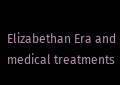Elizabethan Era and medical treatments